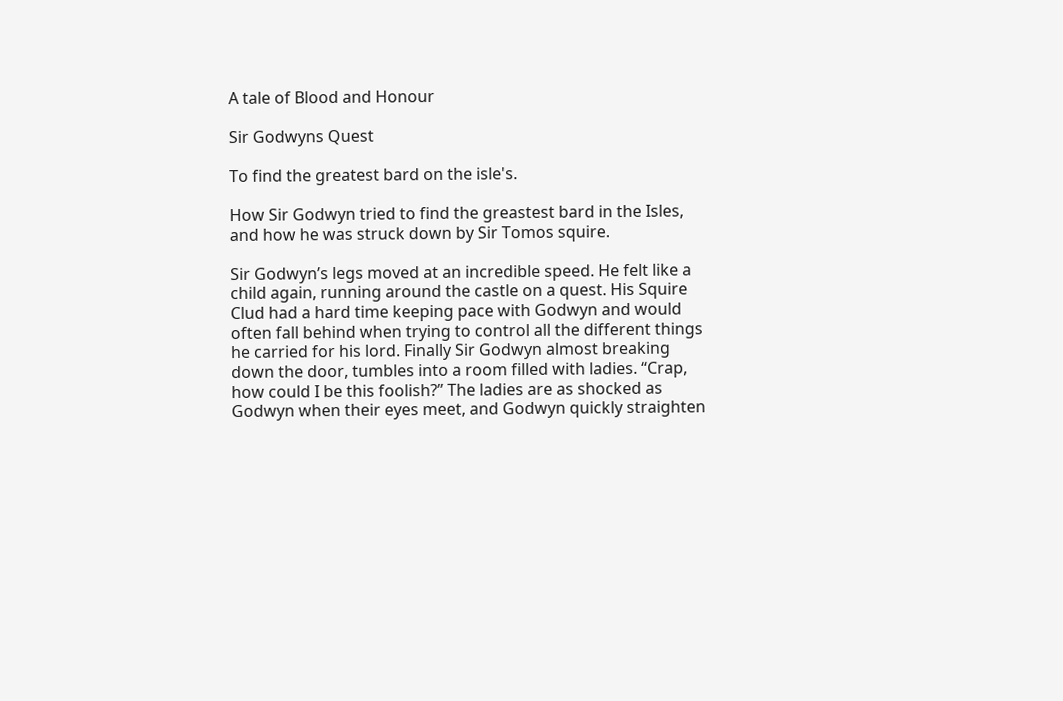A tale of Blood and Honour

Sir Godwyns Quest

To find the greatest bard on the isle's.

How Sir Godwyn tried to find the greastest bard in the Isles, and how he was struck down by Sir Tomos squire.

Sir Godwyn’s legs moved at an incredible speed. He felt like a child again, running around the castle on a quest. His Squire Clud had a hard time keeping pace with Godwyn and would often fall behind when trying to control all the different things he carried for his lord. Finally Sir Godwyn almost breaking down the door, tumbles into a room filled with ladies. “Crap, how could I be this foolish?” The ladies are as shocked as Godwyn when their eyes meet, and Godwyn quickly straighten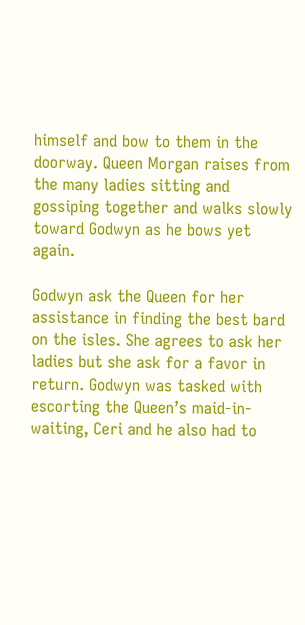himself and bow to them in the doorway. Queen Morgan raises from the many ladies sitting and gossiping together and walks slowly toward Godwyn as he bows yet again.

Godwyn ask the Queen for her assistance in finding the best bard on the isles. She agrees to ask her ladies but she ask for a favor in return. Godwyn was tasked with escorting the Queen’s maid-in-waiting, Ceri and he also had to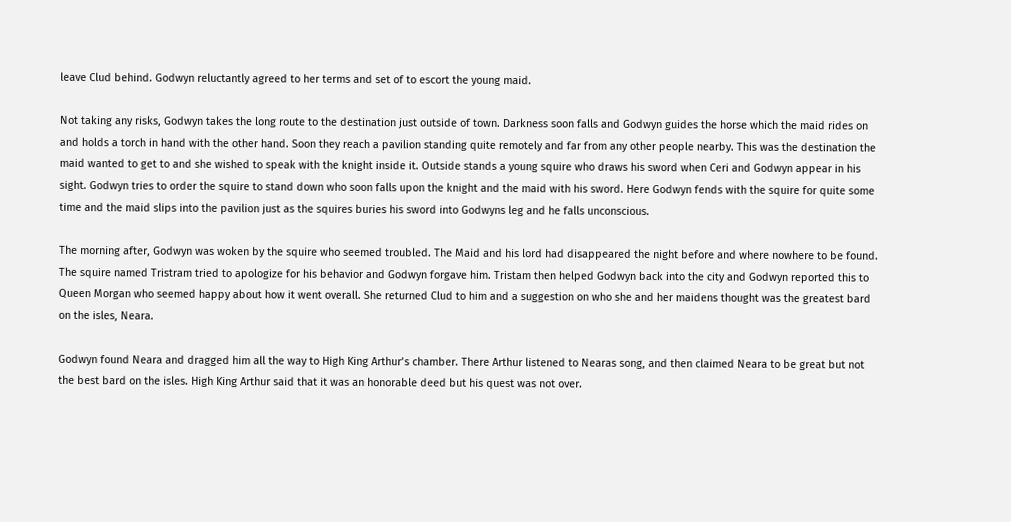leave Clud behind. Godwyn reluctantly agreed to her terms and set of to escort the young maid.

Not taking any risks, Godwyn takes the long route to the destination just outside of town. Darkness soon falls and Godwyn guides the horse which the maid rides on and holds a torch in hand with the other hand. Soon they reach a pavilion standing quite remotely and far from any other people nearby. This was the destination the maid wanted to get to and she wished to speak with the knight inside it. Outside stands a young squire who draws his sword when Ceri and Godwyn appear in his sight. Godwyn tries to order the squire to stand down who soon falls upon the knight and the maid with his sword. Here Godwyn fends with the squire for quite some time and the maid slips into the pavilion just as the squires buries his sword into Godwyns leg and he falls unconscious.

The morning after, Godwyn was woken by the squire who seemed troubled. The Maid and his lord had disappeared the night before and where nowhere to be found. The squire named Tristram tried to apologize for his behavior and Godwyn forgave him. Tristam then helped Godwyn back into the city and Godwyn reported this to Queen Morgan who seemed happy about how it went overall. She returned Clud to him and a suggestion on who she and her maidens thought was the greatest bard on the isles, Neara.

Godwyn found Neara and dragged him all the way to High King Arthur’s chamber. There Arthur listened to Nearas song, and then claimed Neara to be great but not the best bard on the isles. High King Arthur said that it was an honorable deed but his quest was not over.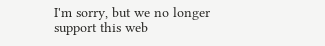I'm sorry, but we no longer support this web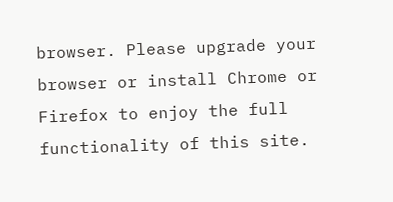browser. Please upgrade your browser or install Chrome or Firefox to enjoy the full functionality of this site.